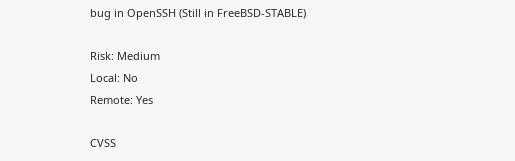bug in OpenSSH (Still in FreeBSD-STABLE)

Risk: Medium
Local: No
Remote: Yes

CVSS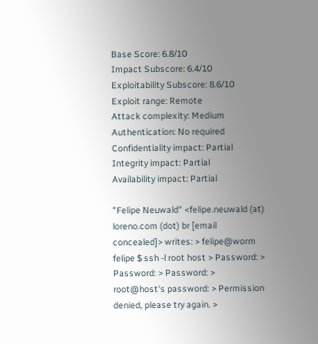Base Score: 6.8/10
Impact Subscore: 6.4/10
Exploitability Subscore: 8.6/10
Exploit range: Remote
Attack complexity: Medium
Authentication: No required
Confidentiality impact: Partial
Integrity impact: Partial
Availability impact: Partial

"Felipe Neuwald" <felipe.neuwald (at) loreno.com (dot) br [email concealed]> writes: > felipe@worm felipe $ ssh -l root host > Password: > Password: > Password: > root@host's password: > Permission denied, please try again. >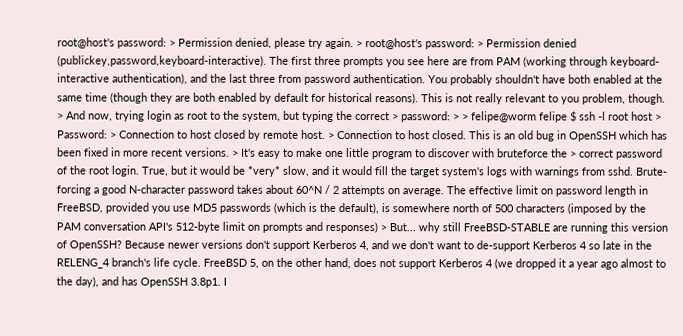root@host's password: > Permission denied, please try again. > root@host's password: > Permission denied (publickey,password,keyboard-interactive). The first three prompts you see here are from PAM (working through keyboard-interactive authentication), and the last three from password authentication. You probably shouldn't have both enabled at the same time (though they are both enabled by default for historical reasons). This is not really relevant to you problem, though. > And now, trying login as root to the system, but typing the correct > password: > > felipe@worm felipe $ ssh -l root host > Password: > Connection to host closed by remote host. > Connection to host closed. This is an old bug in OpenSSH which has been fixed in more recent versions. > It's easy to make one little program to discover with bruteforce the > correct password of the root login. True, but it would be *very* slow, and it would fill the target system's logs with warnings from sshd. Brute-forcing a good N-character password takes about 60^N / 2 attempts on average. The effective limit on password length in FreeBSD, provided you use MD5 passwords (which is the default), is somewhere north of 500 characters (imposed by the PAM conversation API's 512-byte limit on prompts and responses) > But... why still FreeBSD-STABLE are running this version of OpenSSH? Because newer versions don't support Kerberos 4, and we don't want to de-support Kerberos 4 so late in the RELENG_4 branch's life cycle. FreeBSD 5, on the other hand, does not support Kerberos 4 (we dropped it a year ago almost to the day), and has OpenSSH 3.8p1. I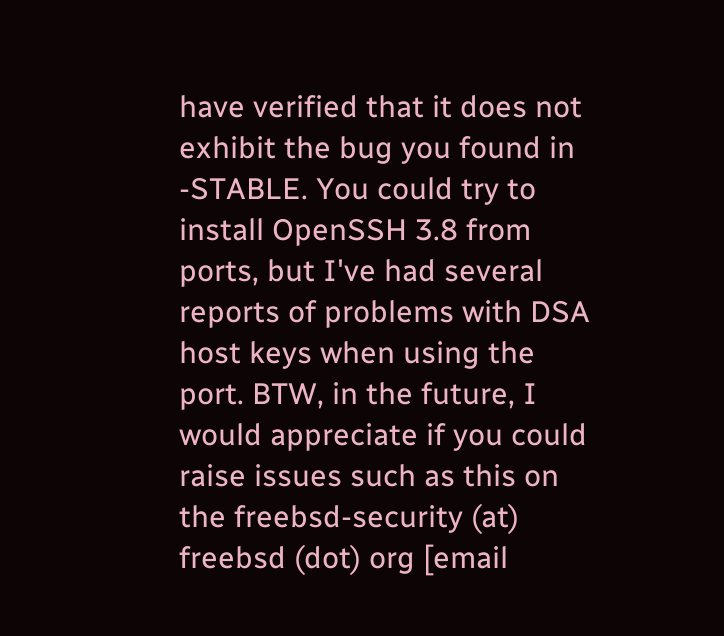have verified that it does not exhibit the bug you found in -STABLE. You could try to install OpenSSH 3.8 from ports, but I've had several reports of problems with DSA host keys when using the port. BTW, in the future, I would appreciate if you could raise issues such as this on the freebsd-security (at) freebsd (dot) org [email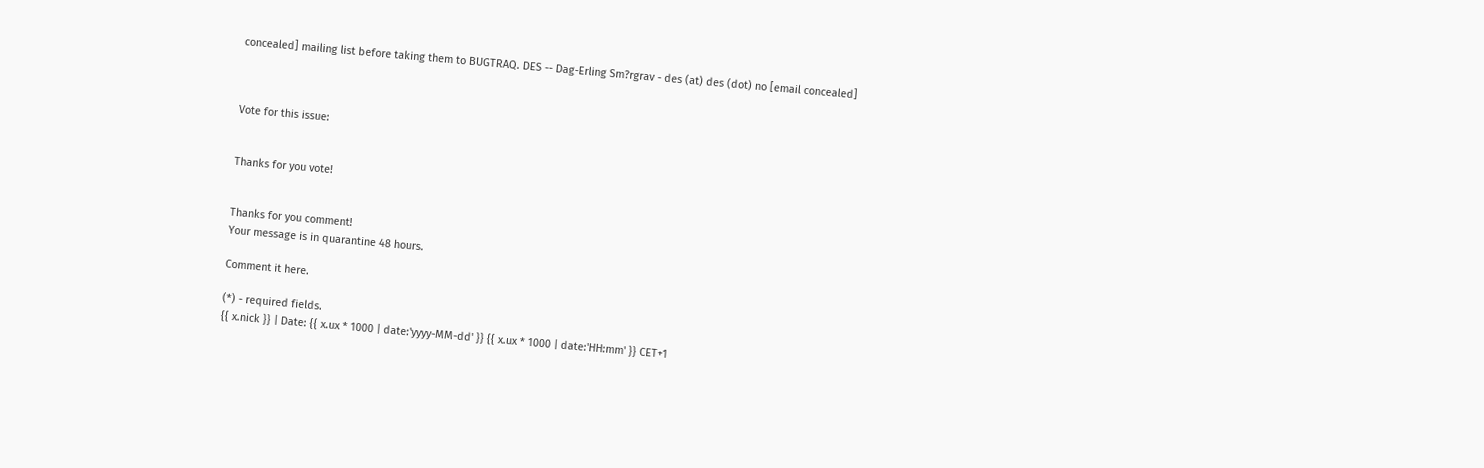concealed] mailing list before taking them to BUGTRAQ. DES -- Dag-Erling Sm?rgrav - des (at) des (dot) no [email concealed]



Vote for this issue:


Thanks for you vote!


Thanks for you comment!
Your message is in quarantine 48 hours.

Comment it here.

(*) - required fields.
{{ x.nick }} | Date: {{ x.ux * 1000 | date:'yyyy-MM-dd' }} {{ x.ux * 1000 | date:'HH:mm' }} CET+1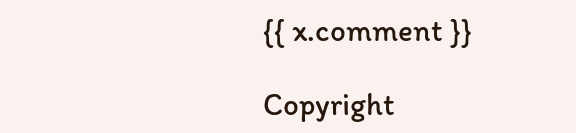{{ x.comment }}

Copyright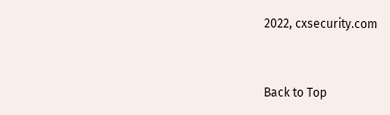2022, cxsecurity.com


Back to Top